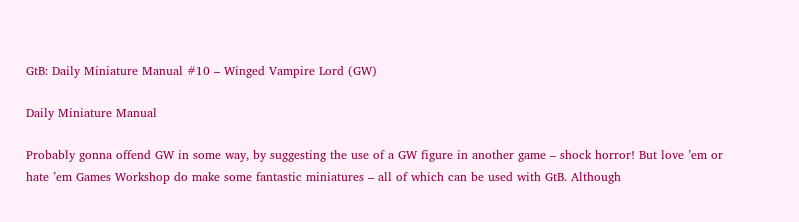GtB: Daily Miniature Manual #10 – Winged Vampire Lord (GW)

Daily Miniature Manual

Probably gonna offend GW in some way, by suggesting the use of a GW figure in another game – shock horror! But love ’em or hate ’em Games Workshop do make some fantastic miniatures – all of which can be used with GtB. Although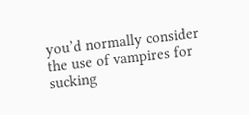you’d normally consider the use of vampires for sucking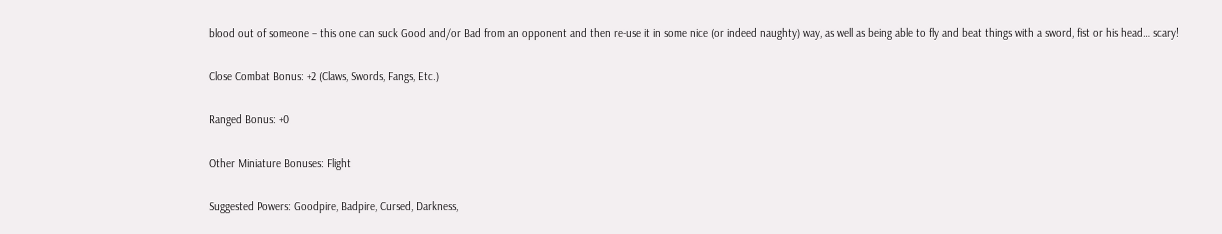blood out of someone – this one can suck Good and/or Bad from an opponent and then re-use it in some nice (or indeed naughty) way, as well as being able to fly and beat things with a sword, fist or his head… scary!

Close Combat Bonus: +2 (Claws, Swords, Fangs, Etc.)

Ranged Bonus: +0

Other Miniature Bonuses: Flight

Suggested Powers: Goodpire, Badpire, Cursed, Darkness,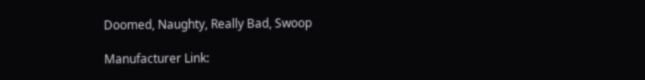Doomed, Naughty, Really Bad, Swoop

Manufacturer Link: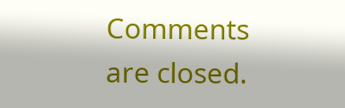Comments are closed.